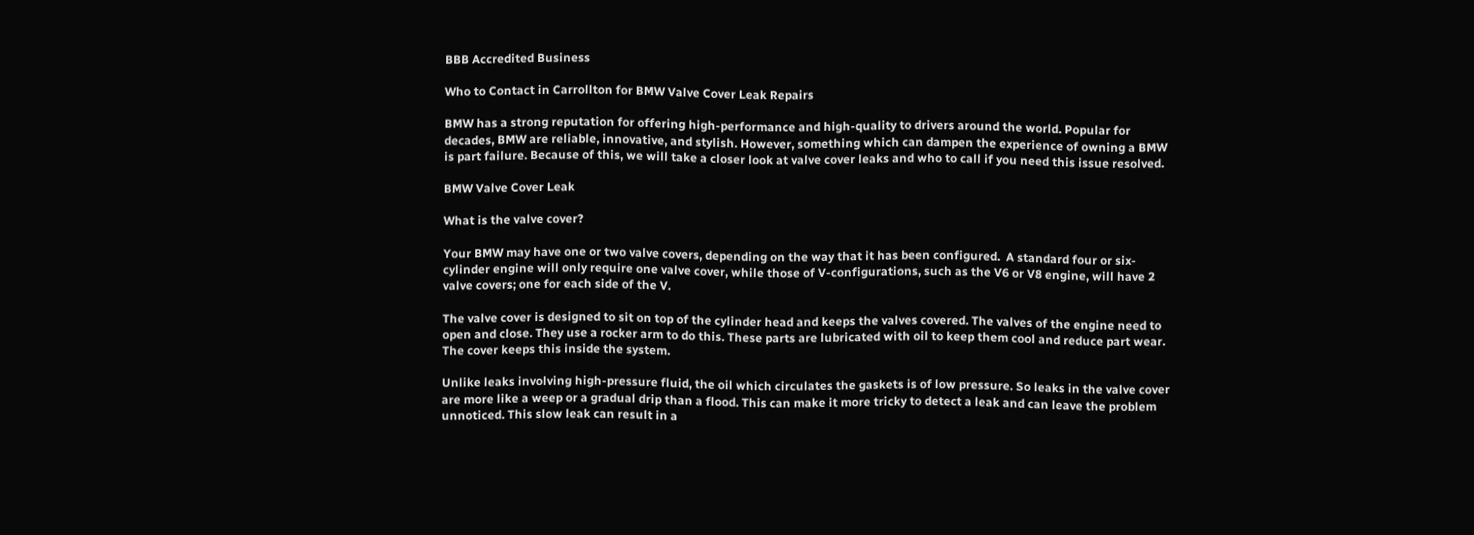BBB Accredited Business

Who to Contact in Carrollton for BMW Valve Cover Leak Repairs

BMW has a strong reputation for offering high-performance and high-quality to drivers around the world. Popular for decades, BMW are reliable, innovative, and stylish. However, something which can dampen the experience of owning a BMW is part failure. Because of this, we will take a closer look at valve cover leaks and who to call if you need this issue resolved.

BMW Valve Cover Leak

What is the valve cover?

Your BMW may have one or two valve covers, depending on the way that it has been configured.  A standard four or six-cylinder engine will only require one valve cover, while those of V-configurations, such as the V6 or V8 engine, will have 2 valve covers; one for each side of the V.

The valve cover is designed to sit on top of the cylinder head and keeps the valves covered. The valves of the engine need to open and close. They use a rocker arm to do this. These parts are lubricated with oil to keep them cool and reduce part wear. The cover keeps this inside the system.

Unlike leaks involving high-pressure fluid, the oil which circulates the gaskets is of low pressure. So leaks in the valve cover are more like a weep or a gradual drip than a flood. This can make it more tricky to detect a leak and can leave the problem unnoticed. This slow leak can result in a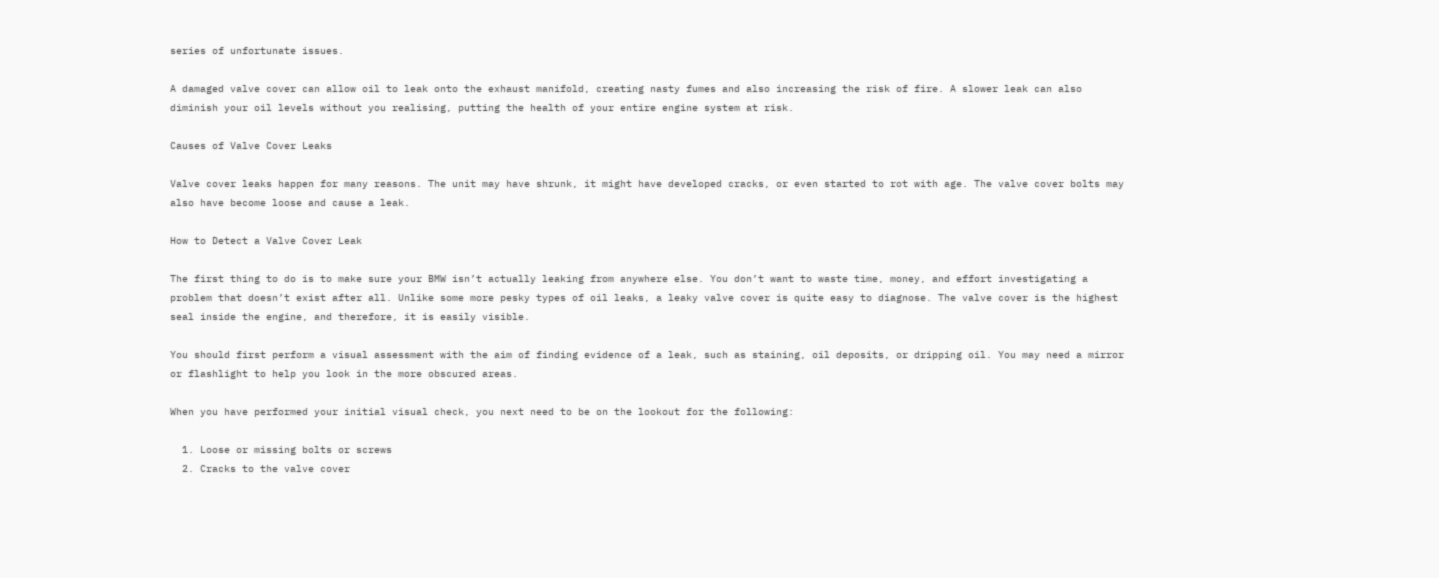series of unfortunate issues.

A damaged valve cover can allow oil to leak onto the exhaust manifold, creating nasty fumes and also increasing the risk of fire. A slower leak can also diminish your oil levels without you realising, putting the health of your entire engine system at risk.

Causes of Valve Cover Leaks

Valve cover leaks happen for many reasons. The unit may have shrunk, it might have developed cracks, or even started to rot with age. The valve cover bolts may also have become loose and cause a leak.

How to Detect a Valve Cover Leak

The first thing to do is to make sure your BMW isn’t actually leaking from anywhere else. You don’t want to waste time, money, and effort investigating a problem that doesn’t exist after all. Unlike some more pesky types of oil leaks, a leaky valve cover is quite easy to diagnose. The valve cover is the highest seal inside the engine, and therefore, it is easily visible.

You should first perform a visual assessment with the aim of finding evidence of a leak, such as staining, oil deposits, or dripping oil. You may need a mirror or flashlight to help you look in the more obscured areas.

When you have performed your initial visual check, you next need to be on the lookout for the following:

  1. Loose or missing bolts or screws
  2. Cracks to the valve cover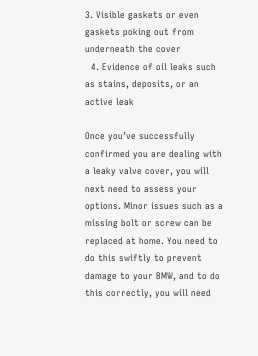3. Visible gaskets or even gaskets poking out from underneath the cover
  4. Evidence of oil leaks such as stains, deposits, or an active leak

Once you’ve successfully confirmed you are dealing with a leaky valve cover, you will next need to assess your options. Minor issues such as a missing bolt or screw can be replaced at home. You need to do this swiftly to prevent damage to your BMW, and to do this correctly, you will need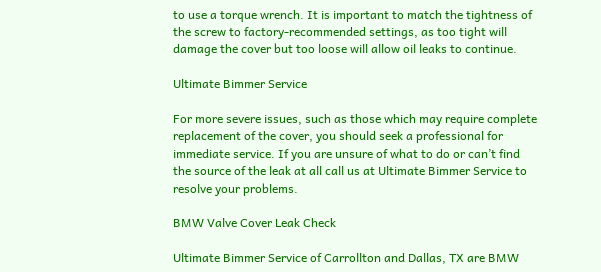to use a torque wrench. It is important to match the tightness of the screw to factory-recommended settings, as too tight will damage the cover but too loose will allow oil leaks to continue.

Ultimate Bimmer Service

For more severe issues, such as those which may require complete replacement of the cover, you should seek a professional for immediate service. If you are unsure of what to do or can’t find the source of the leak at all call us at Ultimate Bimmer Service to resolve your problems.

BMW Valve Cover Leak Check

Ultimate Bimmer Service of Carrollton and Dallas, TX are BMW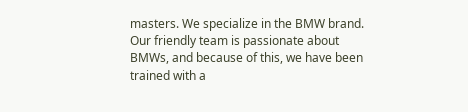masters. We specialize in the BMW brand. Our friendly team is passionate about BMWs, and because of this, we have been trained with a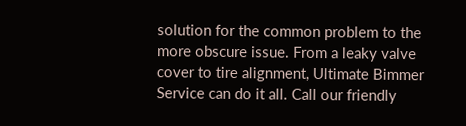solution for the common problem to the more obscure issue. From a leaky valve cover to tire alignment, Ultimate Bimmer Service can do it all. Call our friendly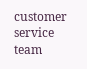customer service team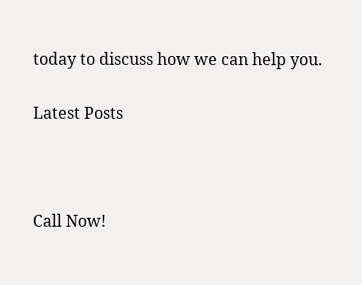today to discuss how we can help you.

Latest Posts



Call Now!